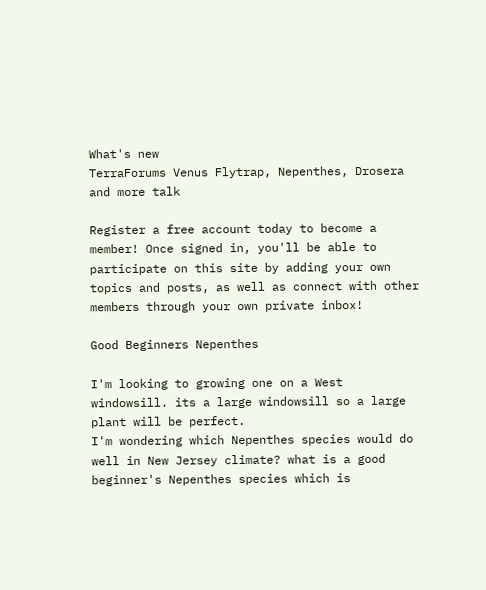What's new
TerraForums Venus Flytrap, Nepenthes, Drosera and more talk

Register a free account today to become a member! Once signed in, you'll be able to participate on this site by adding your own topics and posts, as well as connect with other members through your own private inbox!

Good Beginners Nepenthes

I'm looking to growing one on a West windowsill. its a large windowsill so a large plant will be perfect.
I'm wondering which Nepenthes species would do well in New Jersey climate? what is a good beginner's Nepenthes species which is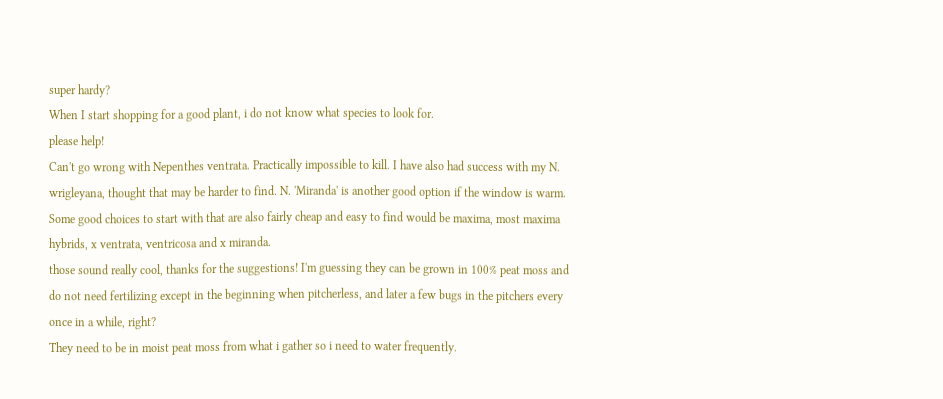super hardy?
When I start shopping for a good plant, i do not know what species to look for.
please help!
Can't go wrong with Nepenthes ventrata. Practically impossible to kill. I have also had success with my N. wrigleyana, thought that may be harder to find. N. 'Miranda' is another good option if the window is warm.
Some good choices to start with that are also fairly cheap and easy to find would be maxima, most maxima hybrids, x ventrata, ventricosa and x miranda.
those sound really cool, thanks for the suggestions! I'm guessing they can be grown in 100% peat moss and do not need fertilizing except in the beginning when pitcherless, and later a few bugs in the pitchers every once in a while, right?
They need to be in moist peat moss from what i gather so i need to water frequently.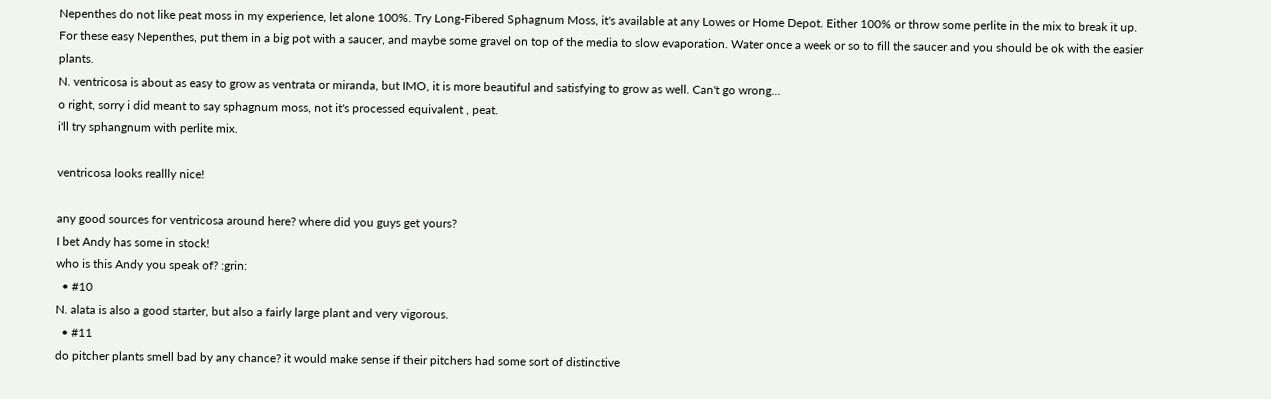Nepenthes do not like peat moss in my experience, let alone 100%. Try Long-Fibered Sphagnum Moss, it's available at any Lowes or Home Depot. Either 100% or throw some perlite in the mix to break it up. For these easy Nepenthes, put them in a big pot with a saucer, and maybe some gravel on top of the media to slow evaporation. Water once a week or so to fill the saucer and you should be ok with the easier plants.
N. ventricosa is about as easy to grow as ventrata or miranda, but IMO, it is more beautiful and satisfying to grow as well. Can't go wrong...
o right, sorry i did meant to say sphagnum moss, not it's processed equivalent , peat.
i'll try sphangnum with perlite mix.

ventricosa looks reallly nice!

any good sources for ventricosa around here? where did you guys get yours?
I bet Andy has some in stock!
who is this Andy you speak of? :grin:
  • #10
N. alata is also a good starter, but also a fairly large plant and very vigorous.
  • #11
do pitcher plants smell bad by any chance? it would make sense if their pitchers had some sort of distinctive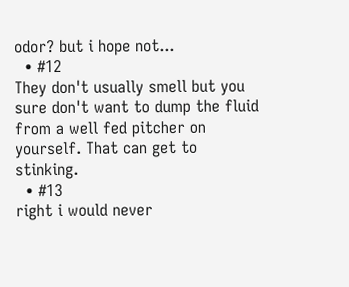odor? but i hope not...
  • #12
They don't usually smell but you sure don't want to dump the fluid from a well fed pitcher on yourself. That can get to stinking.
  • #13
right i would never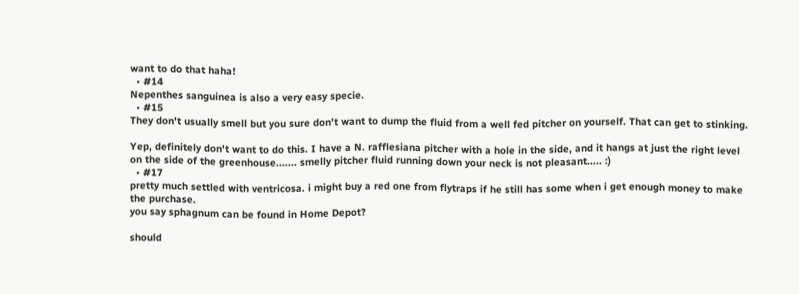want to do that haha!
  • #14
Nepenthes sanguinea is also a very easy specie.
  • #15
They don't usually smell but you sure don't want to dump the fluid from a well fed pitcher on yourself. That can get to stinking.

Yep, definitely don't want to do this. I have a N. rafflesiana pitcher with a hole in the side, and it hangs at just the right level on the side of the greenhouse....... smelly pitcher fluid running down your neck is not pleasant..... :)
  • #17
pretty much settled with ventricosa. i might buy a red one from flytraps if he still has some when i get enough money to make the purchase.
you say sphagnum can be found in Home Depot?

should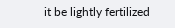it be lightly fertilized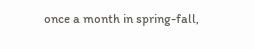once a month in spring-fall,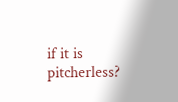if it is pitcherless?